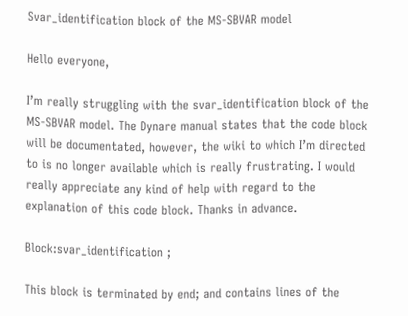Svar_identification block of the MS-SBVAR model

Hello everyone,

I’m really struggling with the svar_identification block of the MS-SBVAR model. The Dynare manual states that the code block will be documentated, however, the wiki to which I’m directed to is no longer available which is really frustrating. I would really appreciate any kind of help with regard to the explanation of this code block. Thanks in advance.

Block:svar_identification ;

This block is terminated by end; and contains lines of the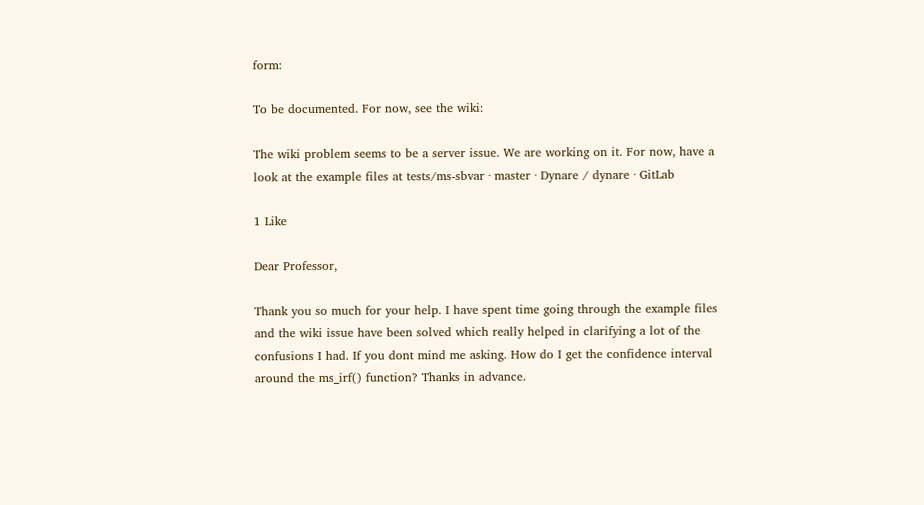form:

To be documented. For now, see the wiki:

The wiki problem seems to be a server issue. We are working on it. For now, have a look at the example files at tests/ms-sbvar · master · Dynare / dynare · GitLab

1 Like

Dear Professor,

Thank you so much for your help. I have spent time going through the example files and the wiki issue have been solved which really helped in clarifying a lot of the confusions I had. If you dont mind me asking. How do I get the confidence interval around the ms_irf() function? Thanks in advance.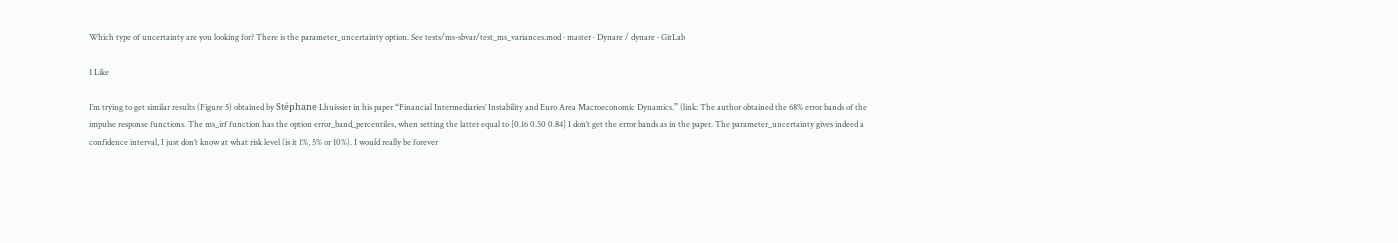Which type of uncertainty are you looking for? There is the parameter_uncertainty option. See tests/ms-sbvar/test_ms_variances.mod · master · Dynare / dynare · GitLab

1 Like

I’m trying to get similar results (Figure 5) obtained by Stéphane Lhuissier in his paper “Financial Intermediaries’ Instability and Euro Area Macroeconomic Dynamics.” (link: The author obtained the 68% error bands of the impulse response functions. The ms_irf function has the option error_band_percentiles, when setting the latter equal to [0.16 0.50 0.84] I don’t get the error bands as in the paper. The parameter_uncertainty gives indeed a confidence interval, I just don’t know at what risk level (is it 1%, 5% or 10%). I would really be forever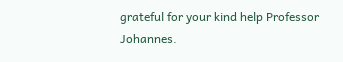grateful for your kind help Professor Johannes.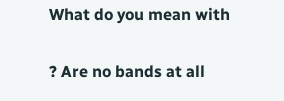What do you mean with

? Are no bands at all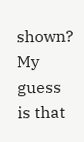shown? My guess is that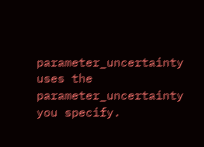parameter_uncertainty uses the parameter_uncertainty you specify.